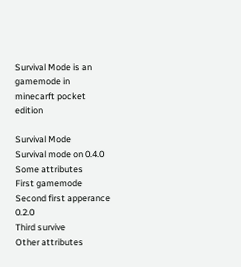Survival Mode is an gamemode in minecarft pocket edition

Survival Mode
Survival mode on 0.4.0
Some attributes
First gamemode
Second first apperance 0.2.0
Third survive
Other attributes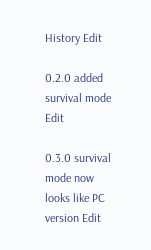History Edit

0.2.0 added survival mode Edit

0.3.0 survival mode now looks like PC version Edit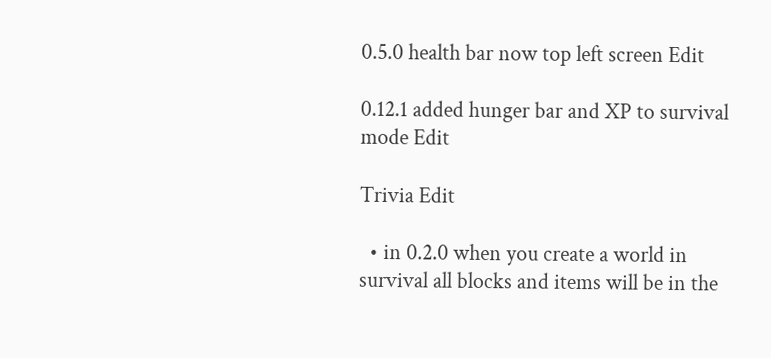0.5.0 health bar now top left screen Edit

0.12.1 added hunger bar and XP to survival mode Edit

Trivia Edit

  • in 0.2.0 when you create a world in survival all blocks and items will be in the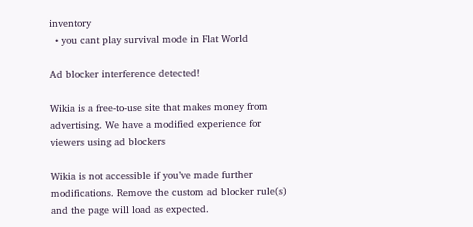inventory
  • you cant play survival mode in Flat World

Ad blocker interference detected!

Wikia is a free-to-use site that makes money from advertising. We have a modified experience for viewers using ad blockers

Wikia is not accessible if you’ve made further modifications. Remove the custom ad blocker rule(s) and the page will load as expected.